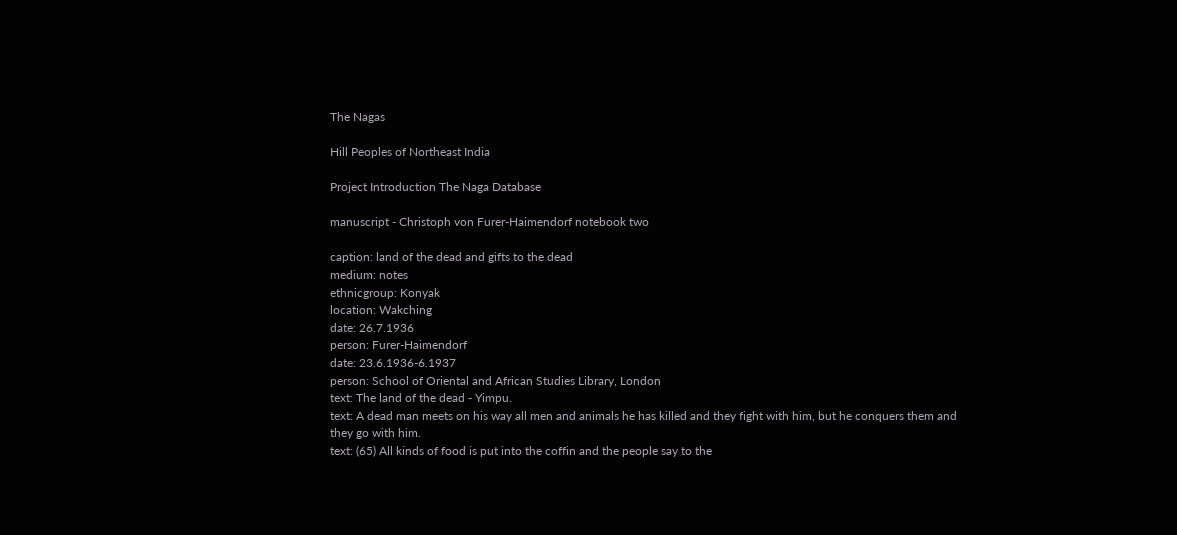The Nagas

Hill Peoples of Northeast India

Project Introduction The Naga Database

manuscript - Christoph von Furer-Haimendorf notebook two

caption: land of the dead and gifts to the dead
medium: notes
ethnicgroup: Konyak
location: Wakching
date: 26.7.1936
person: Furer-Haimendorf
date: 23.6.1936-6.1937
person: School of Oriental and African Studies Library, London
text: The land of the dead - Yimpu.
text: A dead man meets on his way all men and animals he has killed and they fight with him, but he conquers them and they go with him.
text: (65) All kinds of food is put into the coffin and the people say to the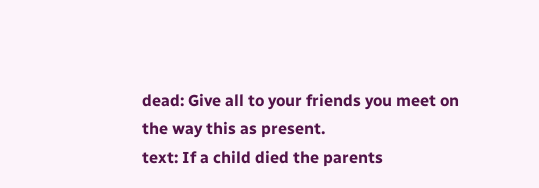dead: Give all to your friends you meet on the way this as present.
text: If a child died the parents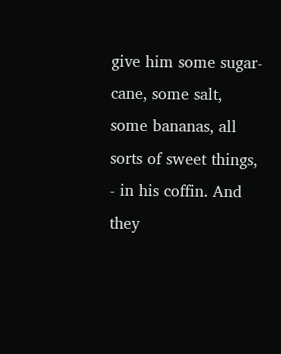give him some sugar-cane, some salt, some bananas, all sorts of sweet things, - in his coffin. And they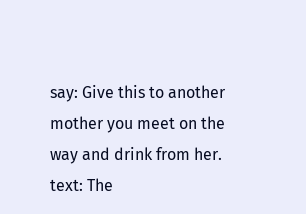say: Give this to another mother you meet on the way and drink from her.
text: The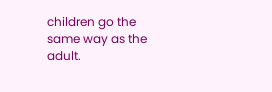children go the same way as the adult.